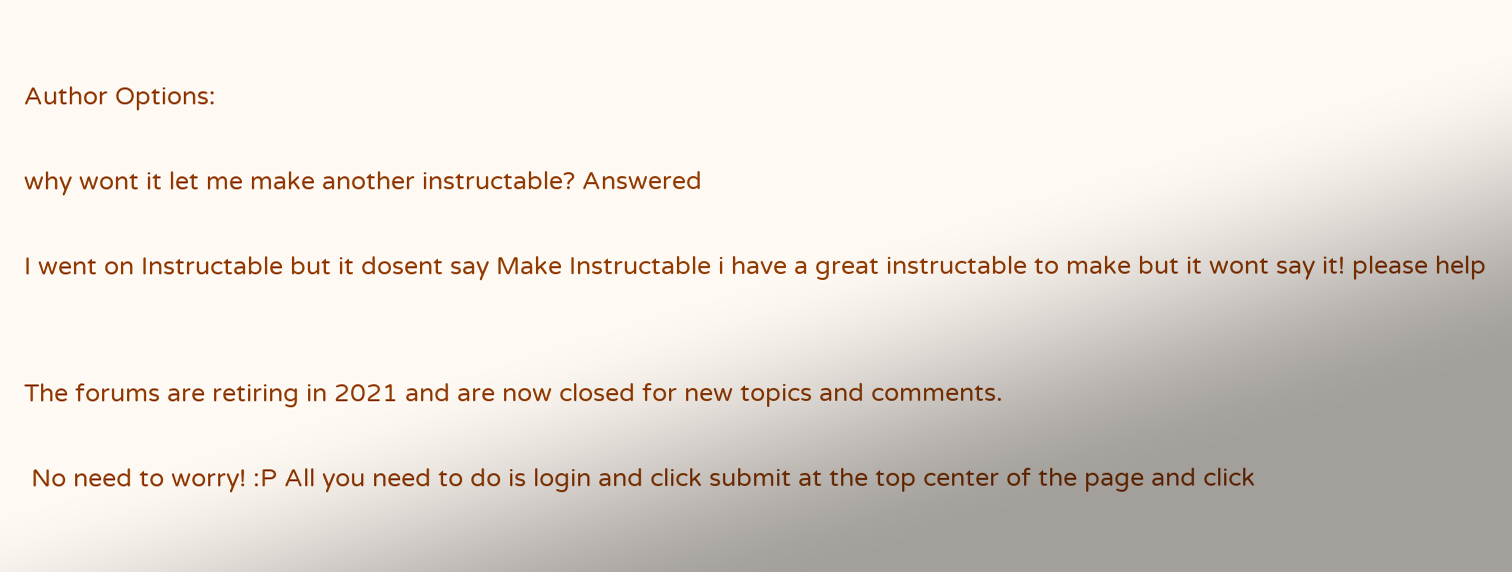Author Options:

why wont it let me make another instructable? Answered

I went on Instructable but it dosent say Make Instructable i have a great instructable to make but it wont say it! please help


The forums are retiring in 2021 and are now closed for new topics and comments.

 No need to worry! :P All you need to do is login and click submit at the top center of the page and click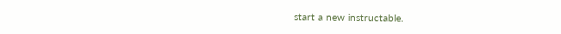start a new instructable.